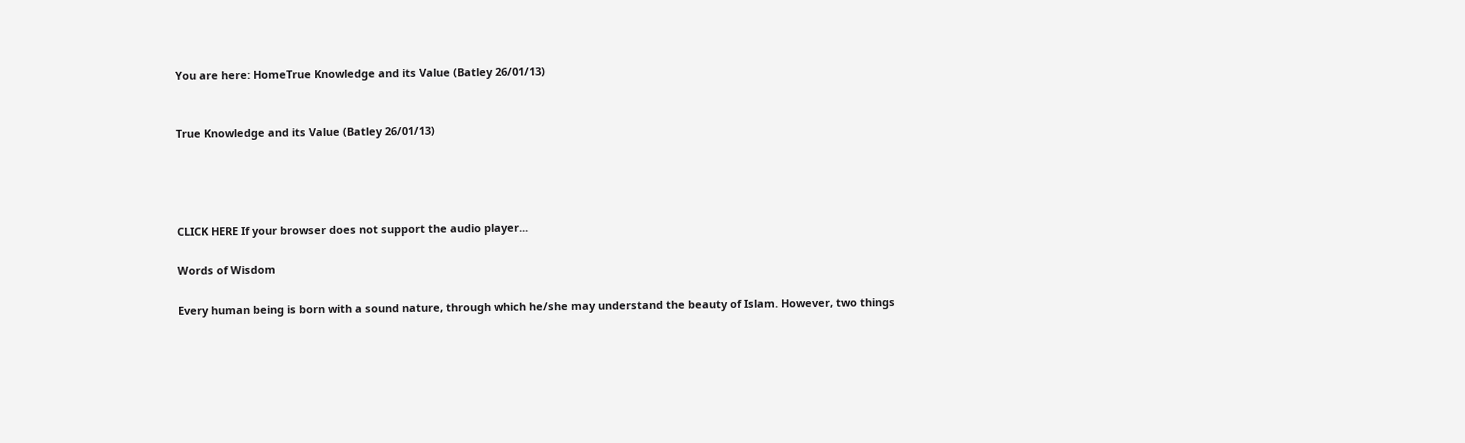You are here: HomeTrue Knowledge and its Value (Batley 26/01/13)


True Knowledge and its Value (Batley 26/01/13)




CLICK HERE If your browser does not support the audio player...

Words of Wisdom

Every human being is born with a sound nature, through which he/she may understand the beauty of Islam. However, two things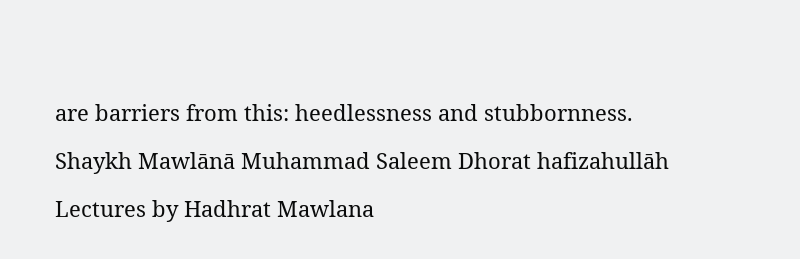are barriers from this: heedlessness and stubbornness.

Shaykh Mawlānā Muhammad Saleem Dhorat hafizahullāh

Lectures by Hadhrat Mawlana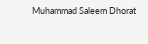Muhammad Saleem Dhorat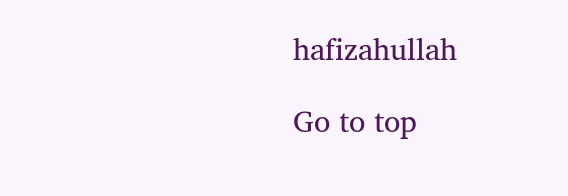hafizahullah

Go to top